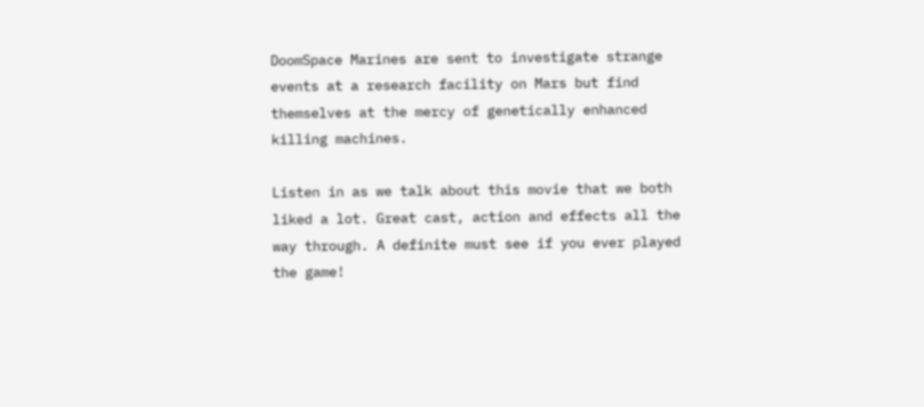DoomSpace Marines are sent to investigate strange events at a research facility on Mars but find themselves at the mercy of genetically enhanced killing machines.

Listen in as we talk about this movie that we both liked a lot. Great cast, action and effects all the way through. A definite must see if you ever played the game!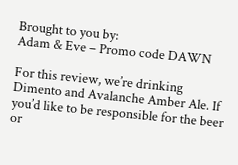Brought to you by:
Adam & Eve – Promo code DAWN

For this review, we’re drinking Dimento and Avalanche Amber Ale. If you’d like to be responsible for the beer or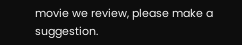movie we review, please make a suggestion.